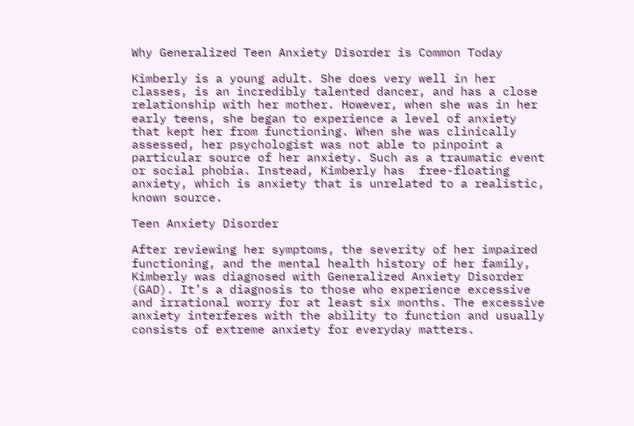Why Generalized Teen Anxiety Disorder is Common Today

Kimberly is a young adult. She does very well in her classes, is an incredibly talented dancer, and has a close relationship with her mother. However, when she was in her early teens, she began to experience a level of anxiety that kept her from functioning. When she was clinically assessed, her psychologist was not able to pinpoint a particular source of her anxiety. Such as a traumatic event or social phobia. Instead, Kimberly has  free-floating anxiety, which is anxiety that is unrelated to a realistic, known source.

Teen Anxiety Disorder

After reviewing her symptoms, the severity of her impaired functioning, and the mental health history of her family, Kimberly was diagnosed with Generalized Anxiety Disorder (GAD). It’s a diagnosis to those who experience excessive and irrational worry for at least six months. The excessive anxiety interferes with the ability to function and usually consists of extreme anxiety for everyday matters.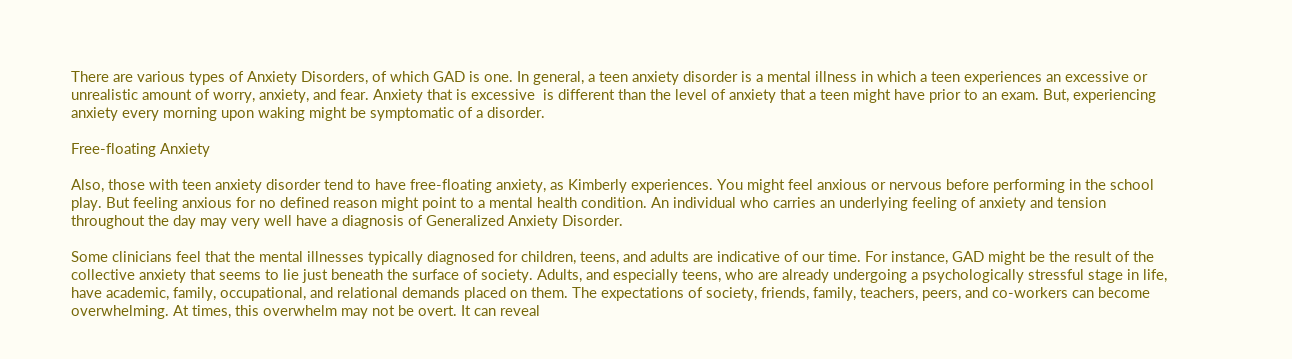There are various types of Anxiety Disorders, of which GAD is one. In general, a teen anxiety disorder is a mental illness in which a teen experiences an excessive or unrealistic amount of worry, anxiety, and fear. Anxiety that is excessive  is different than the level of anxiety that a teen might have prior to an exam. But, experiencing anxiety every morning upon waking might be symptomatic of a disorder.

Free-floating Anxiety

Also, those with teen anxiety disorder tend to have free-floating anxiety, as Kimberly experiences. You might feel anxious or nervous before performing in the school play. But feeling anxious for no defined reason might point to a mental health condition. An individual who carries an underlying feeling of anxiety and tension throughout the day may very well have a diagnosis of Generalized Anxiety Disorder.

Some clinicians feel that the mental illnesses typically diagnosed for children, teens, and adults are indicative of our time. For instance, GAD might be the result of the collective anxiety that seems to lie just beneath the surface of society. Adults, and especially teens, who are already undergoing a psychologically stressful stage in life, have academic, family, occupational, and relational demands placed on them. The expectations of society, friends, family, teachers, peers, and co-workers can become overwhelming. At times, this overwhelm may not be overt. It can reveal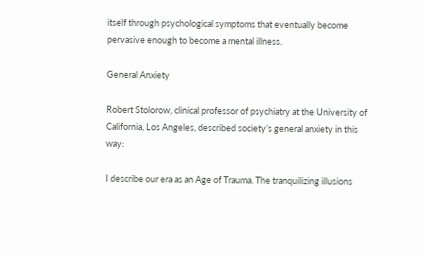itself through psychological symptoms that eventually become pervasive enough to become a mental illness.

General Anxiety

Robert Stolorow, clinical professor of psychiatry at the University of California, Los Angeles, described society’s general anxiety in this way:

I describe our era as an Age of Trauma. The tranquilizing illusions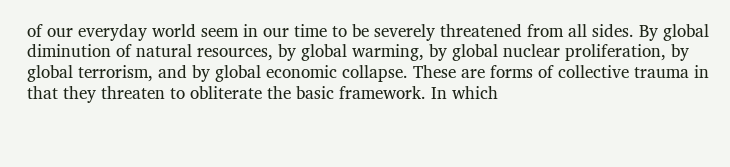of our everyday world seem in our time to be severely threatened from all sides. By global diminution of natural resources, by global warming, by global nuclear proliferation, by global terrorism, and by global economic collapse. These are forms of collective trauma in that they threaten to obliterate the basic framework. In which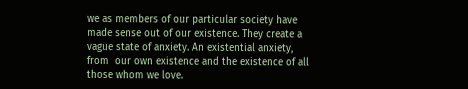we as members of our particular society have made sense out of our existence. They create a vague state of anxiety. An existential anxiety, from  our own existence and the existence of all those whom we love.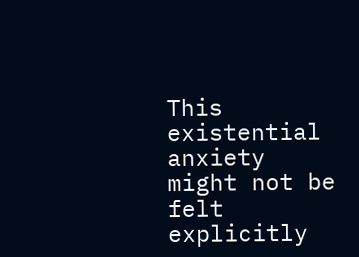This existential anxiety might not be felt explicitly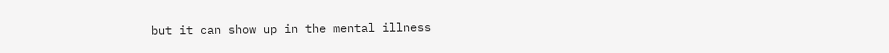but it can show up in the mental illness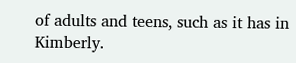of adults and teens, such as it has in Kimberly.